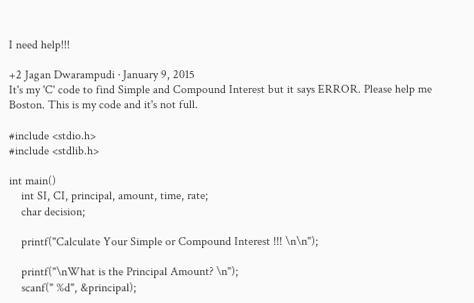I need help!!!

+2 Jagan Dwarampudi · January 9, 2015
It's my 'C' code to find Simple and Compound Interest but it says ERROR. Please help me Boston. This is my code and it's not full.

#include <stdio.h>
#include <stdlib.h>

int main()
    int SI, CI, principal, amount, time, rate;
    char decision;

    printf("Calculate Your Simple or Compound Interest !!! \n\n");

    printf("\nWhat is the Principal Amount? \n");
    scanf(" %d", &principal);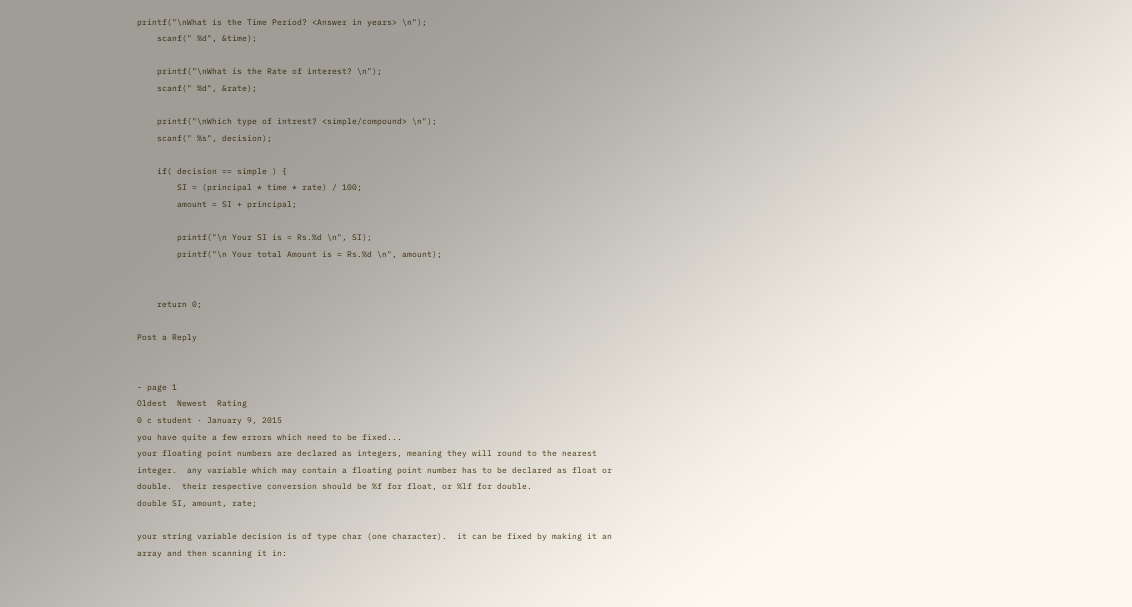printf("\nWhat is the Time Period? <Answer in years> \n");
    scanf(" %d", &time);

    printf("\nWhat is the Rate of interest? \n");
    scanf(" %d", &rate);

    printf("\nWhich type of intrest? <simple/compound> \n");
    scanf(" %s", decision);

    if( decision == simple ) {
        SI = (principal * time * rate) / 100;
        amount = SI + principal;

        printf("\n Your SI is = Rs.%d \n", SI);
        printf("\n Your total Amount is = Rs.%d \n", amount);


    return 0;

Post a Reply


- page 1
Oldest  Newest  Rating
0 c student · January 9, 2015
you have quite a few errors which need to be fixed...
your floating point numbers are declared as integers, meaning they will round to the nearest integer.  any variable which may contain a floating point number has to be declared as float or double.  their respective conversion should be %f for float, or %lf for double.
double SI, amount, rate;

your string variable decision is of type char (one character).  it can be fixed by making it an array and then scanning it in: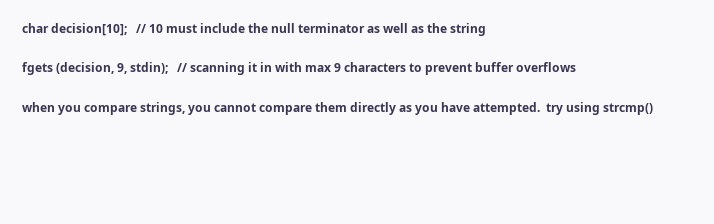char decision[10];   // 10 must include the null terminator as well as the string

fgets (decision, 9, stdin);   // scanning it in with max 9 characters to prevent buffer overflows

when you compare strings, you cannot compare them directly as you have attempted.  try using strcmp()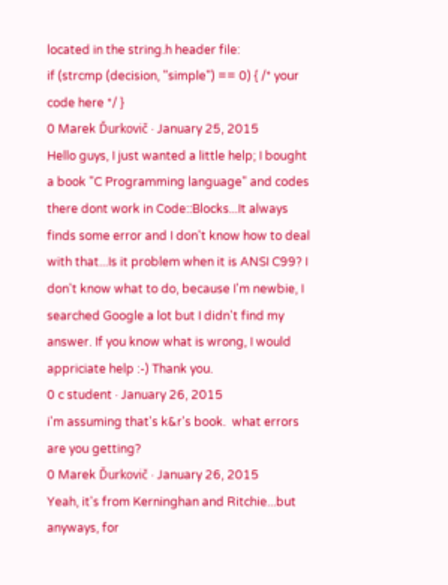located in the string.h header file:
if (strcmp (decision, "simple") == 0) { /* your code here */ }
0 Marek Ďurkovič · January 25, 2015
Hello guys, I just wanted a little help; I bought a book "C Programming language" and codes there dont work in Code::Blocks...It always finds some error and I don't know how to deal with that...Is it problem when it is ANSI C99? I don't know what to do, because I'm newbie, I searched Google a lot but I didn't find my answer. If you know what is wrong, I would appriciate help :-) Thank you.
0 c student · January 26, 2015
i'm assuming that's k&r's book.  what errors are you getting?
0 Marek Ďurkovič · January 26, 2015
Yeah, it's from Kerninghan and Ritchie...but anyways, for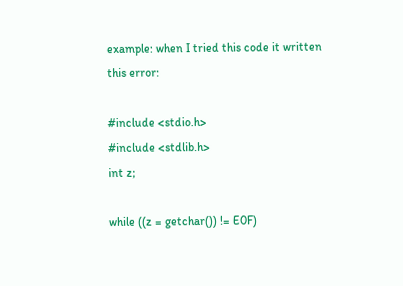example: when I tried this code it written this error:

#include <stdio.h>
#include <stdlib.h>
int z;

while ((z = getchar()) != E0F)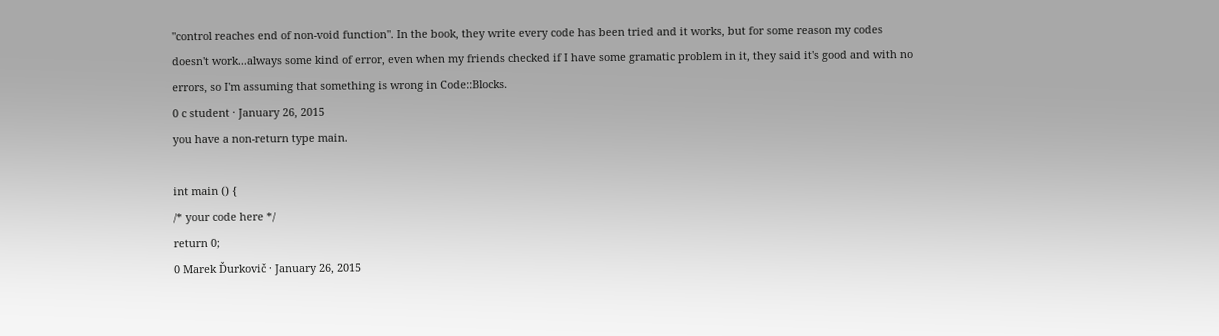"control reaches end of non-void function". In the book, they write every code has been tried and it works, but for some reason my codes doesn't work...always some kind of error, even when my friends checked if I have some gramatic problem in it, they said it's good and with no errors, so I'm assuming that something is wrong in Code::Blocks.
0 c student · January 26, 2015
you have a non-return type main.

int main () {
/* your code here */
return 0;
0 Marek Ďurkovič · January 26, 2015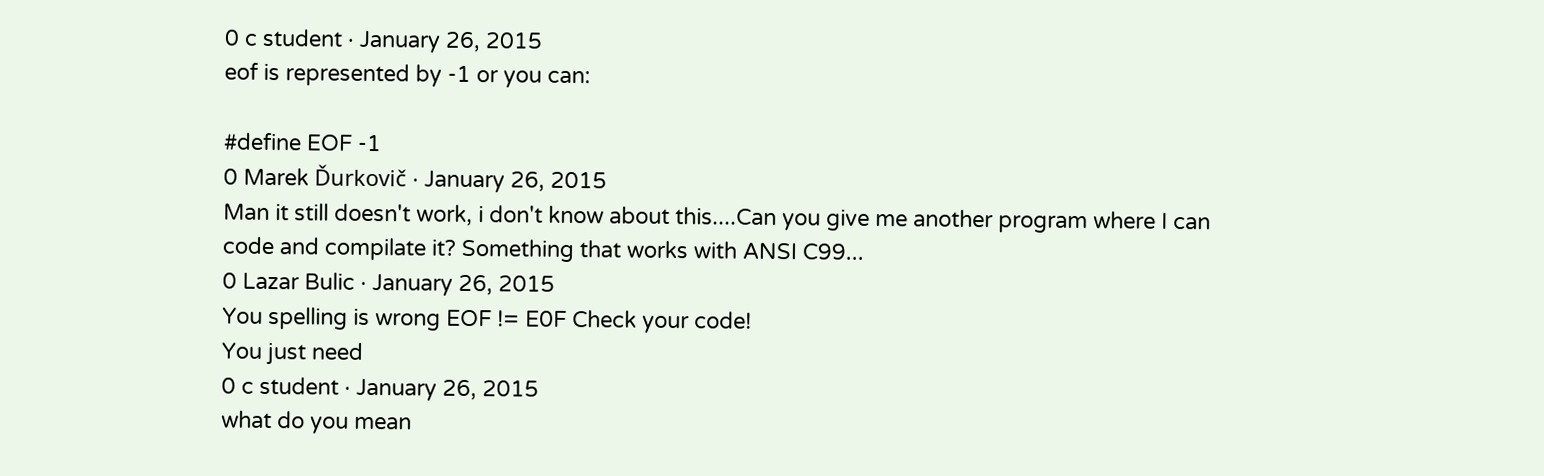0 c student · January 26, 2015
eof is represented by -1 or you can:

#define EOF -1
0 Marek Ďurkovič · January 26, 2015
Man it still doesn't work, i don't know about this....Can you give me another program where I can code and compilate it? Something that works with ANSI C99...
0 Lazar Bulic · January 26, 2015
You spelling is wrong EOF != E0F Check your code!
You just need
0 c student · January 26, 2015
what do you mean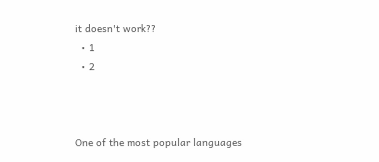it doesn't work??
  • 1
  • 2



One of the most popular languages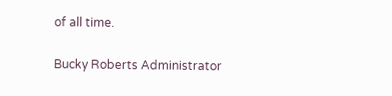of all time.

Bucky Roberts Administrator